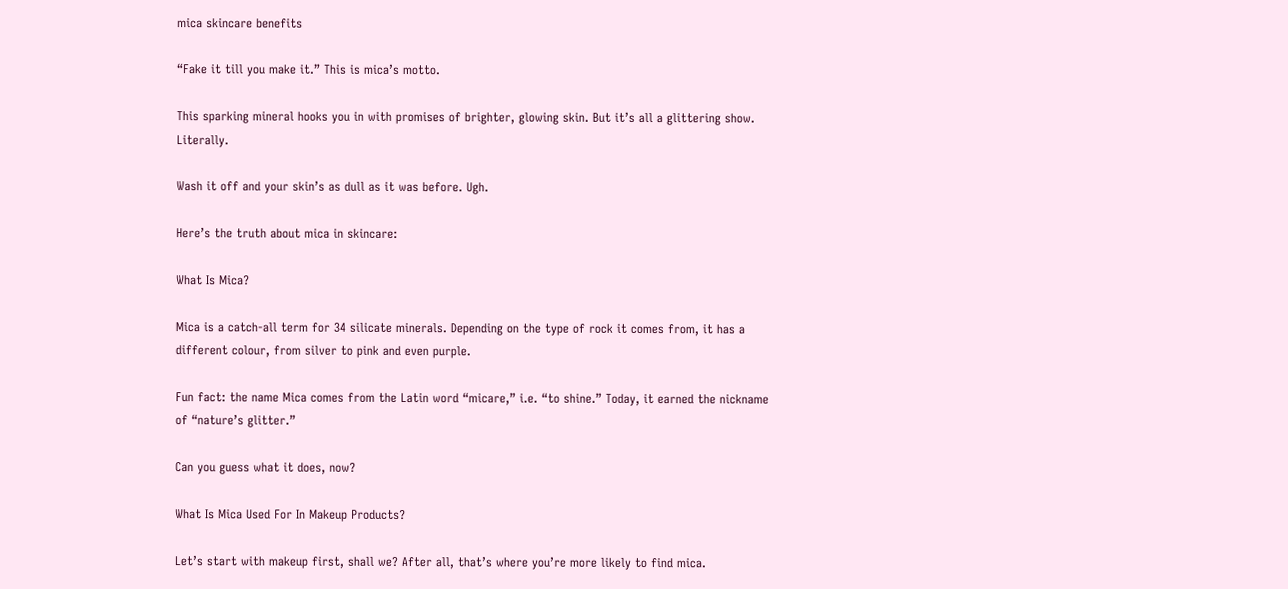mica skincare benefits

“Fake it till you make it.” This is mica’s motto.

This sparking mineral hooks you in with promises of brighter, glowing skin. But it’s all a glittering show. Literally.

Wash it off and your skin’s as dull as it was before. Ugh.

Here’s the truth about mica in skincare:

What Is Mica?

Mica is a catch-all term for 34 silicate minerals. Depending on the type of rock it comes from, it has a different colour, from silver to pink and even purple.

Fun fact: the name Mica comes from the Latin word “micare,” i.e. “to shine.” Today, it earned the nickname of “nature’s glitter.”

Can you guess what it does, now?

What Is Mica Used For In Makeup Products?

Let’s start with makeup first, shall we? After all, that’s where you’re more likely to find mica.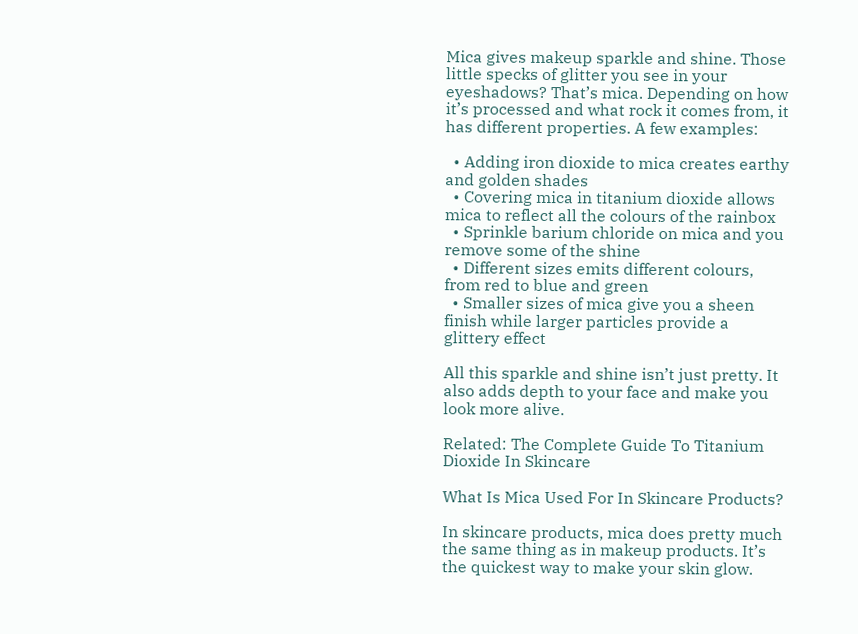Mica gives makeup sparkle and shine. Those little specks of glitter you see in your eyeshadows? That’s mica. Depending on how it’s processed and what rock it comes from, it has different properties. A few examples:

  • Adding iron dioxide to mica creates earthy and golden shades
  • Covering mica in titanium dioxide allows mica to reflect all the colours of the rainbox
  • Sprinkle barium chloride on mica and you remove some of the shine
  • Different sizes emits different colours, from red to blue and green
  • Smaller sizes of mica give you a sheen finish while larger particles provide a glittery effect

All this sparkle and shine isn’t just pretty. It also adds depth to your face and make you look more alive.

Related: The Complete Guide To Titanium Dioxide In Skincare

What Is Mica Used For In Skincare Products?

In skincare products, mica does pretty much the same thing as in makeup products. It’s the quickest way to make your skin glow.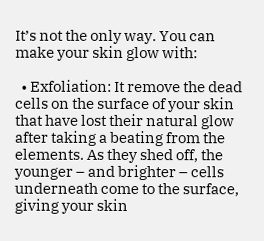It’s not the only way. You can make your skin glow with:

  • Exfoliation: It remove the dead cells on the surface of your skin that have lost their natural glow after taking a beating from the elements. As they shed off, the younger – and brighter – cells underneath come to the surface, giving your skin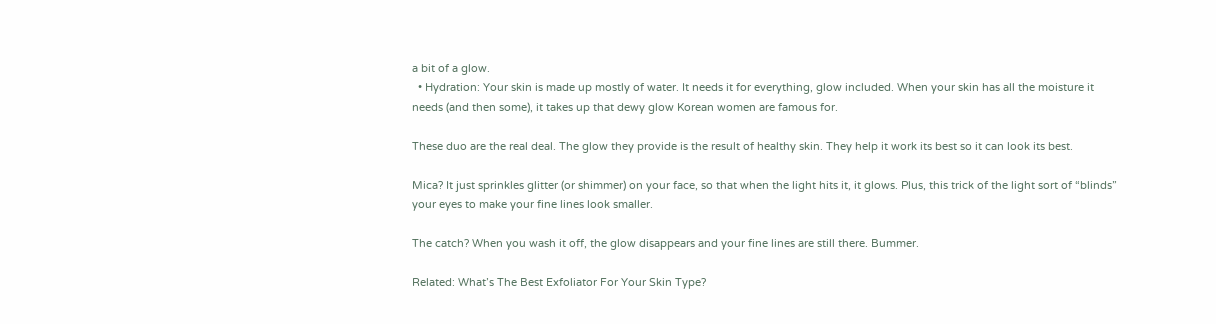a bit of a glow.
  • Hydration: Your skin is made up mostly of water. It needs it for everything, glow included. When your skin has all the moisture it needs (and then some), it takes up that dewy glow Korean women are famous for.

These duo are the real deal. The glow they provide is the result of healthy skin. They help it work its best so it can look its best.

Mica? It just sprinkles glitter (or shimmer) on your face, so that when the light hits it, it glows. Plus, this trick of the light sort of “blinds” your eyes to make your fine lines look smaller.

The catch? When you wash it off, the glow disappears and your fine lines are still there. Bummer.

Related: What’s The Best Exfoliator For Your Skin Type?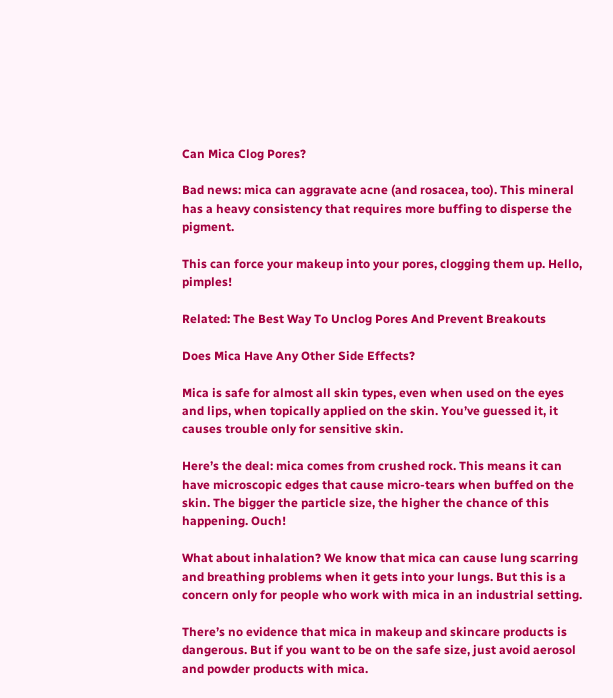Can Mica Clog Pores?

Bad news: mica can aggravate acne (and rosacea, too). This mineral has a heavy consistency that requires more buffing to disperse the pigment.

This can force your makeup into your pores, clogging them up. Hello, pimples!

Related: The Best Way To Unclog Pores And Prevent Breakouts

Does Mica Have Any Other Side Effects?

Mica is safe for almost all skin types, even when used on the eyes and lips, when topically applied on the skin. You’ve guessed it, it causes trouble only for sensitive skin.

Here’s the deal: mica comes from crushed rock. This means it can have microscopic edges that cause micro-tears when buffed on the skin. The bigger the particle size, the higher the chance of this happening. Ouch!

What about inhalation? We know that mica can cause lung scarring and breathing problems when it gets into your lungs. But this is a concern only for people who work with mica in an industrial setting.

There’s no evidence that mica in makeup and skincare products is dangerous. But if you want to be on the safe size, just avoid aerosol and powder products with mica.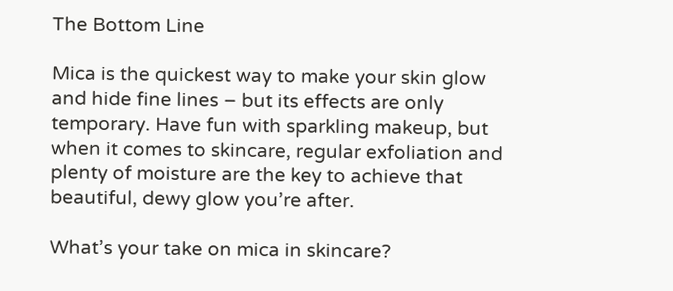The Bottom Line

Mica is the quickest way to make your skin glow and hide fine lines – but its effects are only temporary. Have fun with sparkling makeup, but when it comes to skincare, regular exfoliation and plenty of moisture are the key to achieve that beautiful, dewy glow you’re after.

What’s your take on mica in skincare?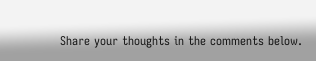Share your thoughts in the comments below.